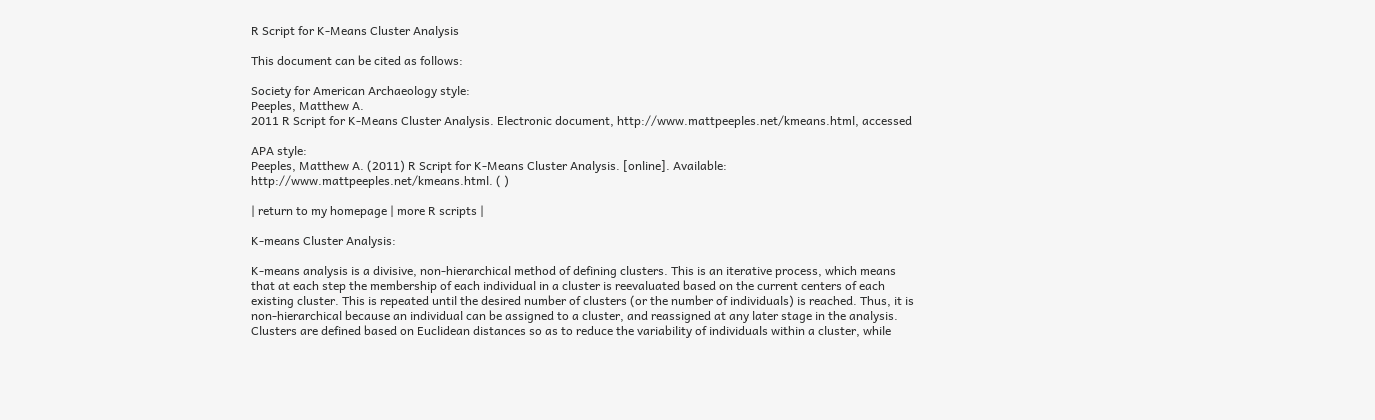R Script for K-Means Cluster Analysis

This document can be cited as follows:

Society for American Archaeology style:
Peeples, Matthew A.
2011 R Script for K-Means Cluster Analysis. Electronic document, http://www.mattpeeples.net/kmeans.html, accessed

APA style:
Peeples, Matthew A. (2011) R Script for K-Means Cluster Analysis. [online]. Available: http://www.mattpeeples.net/kmeans.html. ( )

| return to my homepage | more R scripts |

K-means Cluster Analysis:

K-means analysis is a divisive, non-hierarchical method of defining clusters. This is an iterative process, which means that at each step the membership of each individual in a cluster is reevaluated based on the current centers of each existing cluster. This is repeated until the desired number of clusters (or the number of individuals) is reached. Thus, it is non-hierarchical because an individual can be assigned to a cluster, and reassigned at any later stage in the analysis. Clusters are defined based on Euclidean distances so as to reduce the variability of individuals within a cluster, while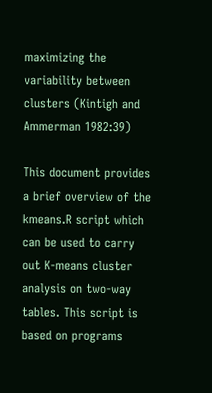maximizing the variability between clusters (Kintigh and Ammerman 1982:39)

This document provides a brief overview of the kmeans.R script which can be used to carry out K-means cluster analysis on two-way tables. This script is based on programs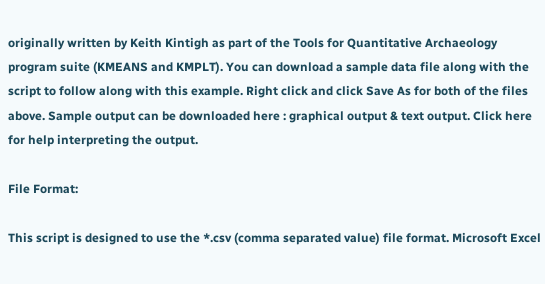originally written by Keith Kintigh as part of the Tools for Quantitative Archaeology program suite (KMEANS and KMPLT). You can download a sample data file along with the script to follow along with this example. Right click and click Save As for both of the files above. Sample output can be downloaded here : graphical output & text output. Click here for help interpreting the output.

File Format:

This script is designed to use the *.csv (comma separated value) file format. Microsoft Excel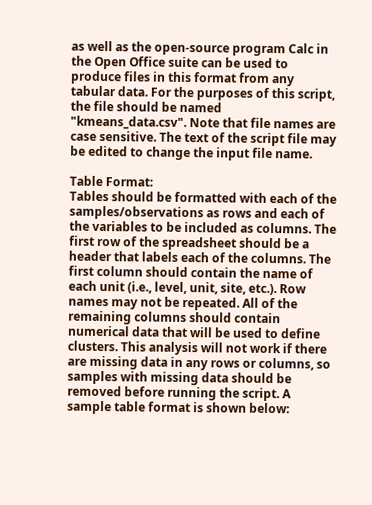as well as the open-source program Calc in the Open Office suite can be used to produce files in this format from any tabular data. For the purposes of this script, the file should be named "kmeans_data.csv". Note that file names are case sensitive. The text of the script file may be edited to change the input file name.

Table Format:
Tables should be formatted with each of the samples/observations as rows and each of the variables to be included as columns. The first row of the spreadsheet should be a header that labels each of the columns. The first column should contain the name of each unit (i.e., level, unit, site, etc.). Row names may not be repeated. All of the remaining columns should contain numerical data that will be used to define clusters. This analysis will not work if there are missing data in any rows or columns, so samples with missing data should be removed before running the script. A sample table format is shown below: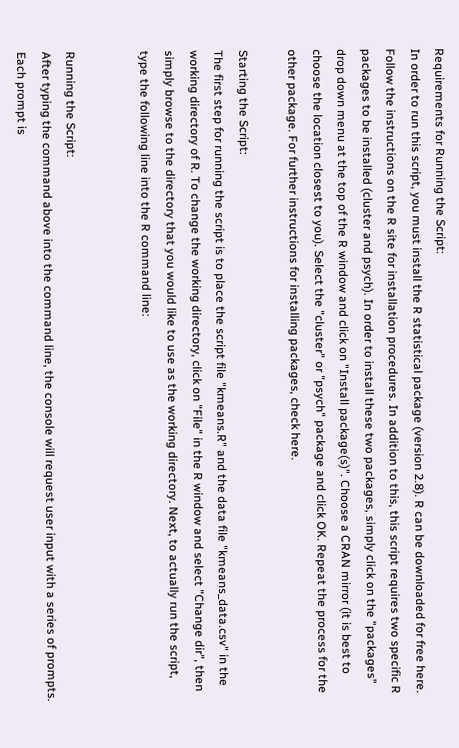Requirements for Running the Script:
In order to run this script, you must install the R statistical package (version 2.8). R can be downloaded for free here. Follow the instructions on the R site for installation procedures. In addition to this, this script requires two specific R packages to be installed (cluster and psych). In order to install these two packages, simply click on the "packages" drop down menu at the top of the R window and click on "Install package(s)". Choose a CRAN mirror (it is best to choose the location closest to you). Select the "cluster" or "psych" package and click OK. Repeat the process for the other package. For further instructions for installing packages, check here.

Starting the Script:
The first step for running the script is to place the script file "kmeans.R" and the data file "kmeans_data.csv" in the working directory of R. To change the working directory, click on "File" in the R window and select "Change dir", then simply browse to the directory that you would like to use as the working directory. Next, to actually run the script, type the following line into the R command line:


Running the Script:
After typing the command above into the command line, the console will request user input with a series of prompts. Each prompt is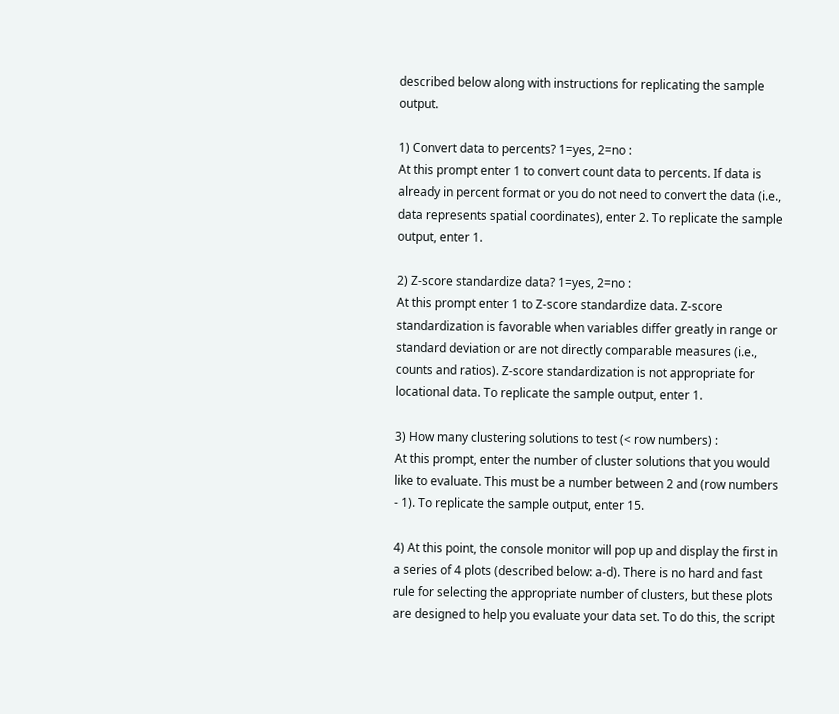described below along with instructions for replicating the sample output.

1) Convert data to percents? 1=yes, 2=no :
At this prompt enter 1 to convert count data to percents. If data is already in percent format or you do not need to convert the data (i.e., data represents spatial coordinates), enter 2. To replicate the sample output, enter 1.

2) Z-score standardize data? 1=yes, 2=no :
At this prompt enter 1 to Z-score standardize data. Z-score standardization is favorable when variables differ greatly in range or standard deviation or are not directly comparable measures (i.e., counts and ratios). Z-score standardization is not appropriate for locational data. To replicate the sample output, enter 1.

3) How many clustering solutions to test (< row numbers) :
At this prompt, enter the number of cluster solutions that you would like to evaluate. This must be a number between 2 and (row numbers - 1). To replicate the sample output, enter 15.

4) At this point, the console monitor will pop up and display the first in a series of 4 plots (described below: a-d). There is no hard and fast rule for selecting the appropriate number of clusters, but these plots are designed to help you evaluate your data set. To do this, the script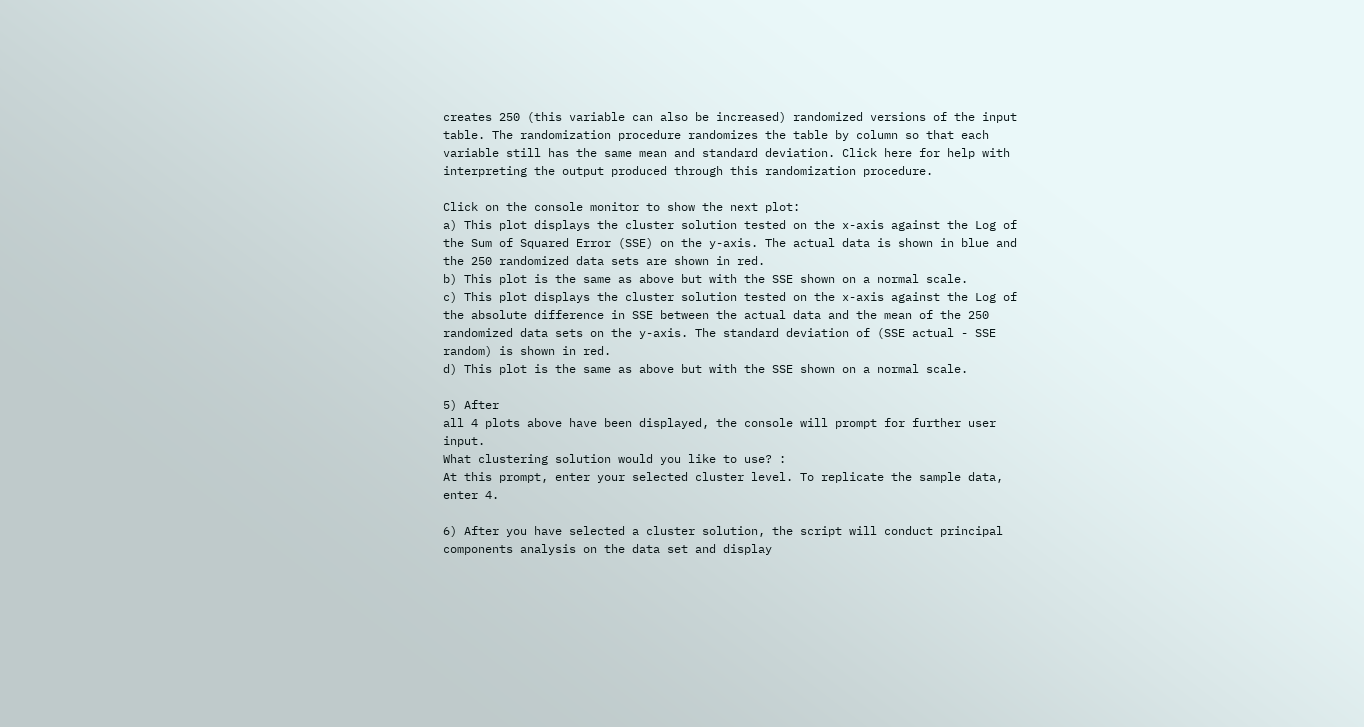creates 250 (this variable can also be increased) randomized versions of the input table. The randomization procedure randomizes the table by column so that each variable still has the same mean and standard deviation. Click here for help with interpreting the output produced through this randomization procedure.

Click on the console monitor to show the next plot:
a) This plot displays the cluster solution tested on the x-axis against the Log of the Sum of Squared Error (SSE) on the y-axis. The actual data is shown in blue and the 250 randomized data sets are shown in red.
b) This plot is the same as above but with the SSE shown on a normal scale.
c) This plot displays the cluster solution tested on the x-axis against the Log of the absolute difference in SSE between the actual data and the mean of the 250 randomized data sets on the y-axis. The standard deviation of (SSE actual - SSE random) is shown in red.
d) This plot is the same as above but with the SSE shown on a normal scale.

5) After
all 4 plots above have been displayed, the console will prompt for further user input.
What clustering solution would you like to use? :
At this prompt, enter your selected cluster level. To replicate the sample data, enter 4.

6) After you have selected a cluster solution, the script will conduct principal components analysis on the data set and display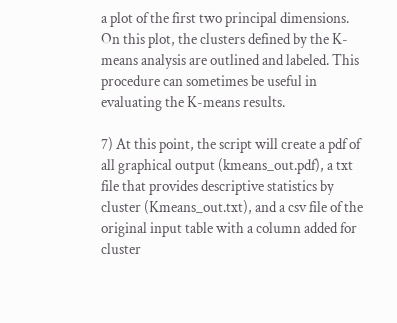a plot of the first two principal dimensions. On this plot, the clusters defined by the K-means analysis are outlined and labeled. This procedure can sometimes be useful in evaluating the K-means results.

7) At this point, the script will create a pdf of all graphical output (kmeans_out.pdf), a txt file that provides descriptive statistics by cluster (Kmeans_out.txt), and a csv file of the original input table with a column added for cluster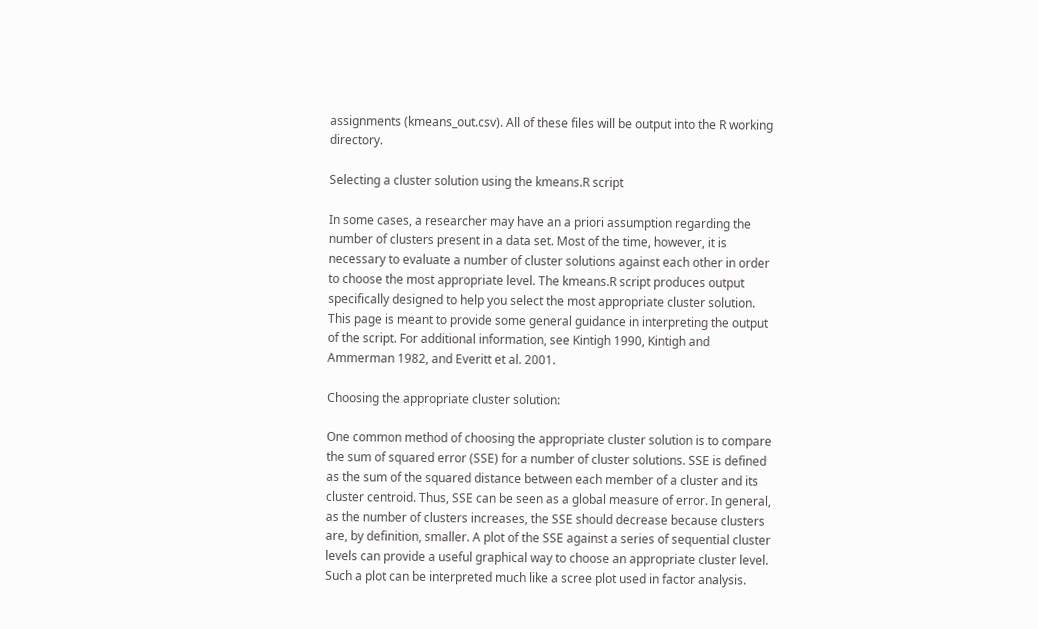assignments (kmeans_out.csv). All of these files will be output into the R working directory.

Selecting a cluster solution using the kmeans.R script

In some cases, a researcher may have an a priori assumption regarding the number of clusters present in a data set. Most of the time, however, it is necessary to evaluate a number of cluster solutions against each other in order to choose the most appropriate level. The kmeans.R script produces output specifically designed to help you select the most appropriate cluster solution. This page is meant to provide some general guidance in interpreting the output of the script. For additional information, see Kintigh 1990, Kintigh and Ammerman 1982, and Everitt et al. 2001.

Choosing the appropriate cluster solution:

One common method of choosing the appropriate cluster solution is to compare the sum of squared error (SSE) for a number of cluster solutions. SSE is defined as the sum of the squared distance between each member of a cluster and its cluster centroid. Thus, SSE can be seen as a global measure of error. In general, as the number of clusters increases, the SSE should decrease because clusters are, by definition, smaller. A plot of the SSE against a series of sequential cluster levels can provide a useful graphical way to choose an appropriate cluster level. Such a plot can be interpreted much like a scree plot used in factor analysis.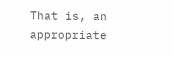That is, an appropriate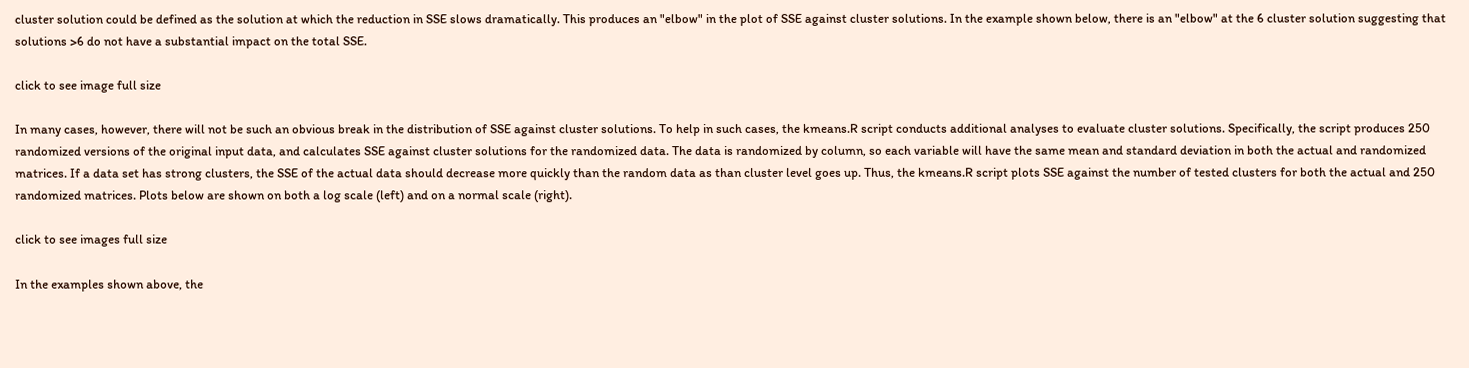cluster solution could be defined as the solution at which the reduction in SSE slows dramatically. This produces an "elbow" in the plot of SSE against cluster solutions. In the example shown below, there is an "elbow" at the 6 cluster solution suggesting that solutions >6 do not have a substantial impact on the total SSE.

click to see image full size

In many cases, however, there will not be such an obvious break in the distribution of SSE against cluster solutions. To help in such cases, the kmeans.R script conducts additional analyses to evaluate cluster solutions. Specifically, the script produces 250 randomized versions of the original input data, and calculates SSE against cluster solutions for the randomized data. The data is randomized by column, so each variable will have the same mean and standard deviation in both the actual and randomized matrices. If a data set has strong clusters, the SSE of the actual data should decrease more quickly than the random data as than cluster level goes up. Thus, the kmeans.R script plots SSE against the number of tested clusters for both the actual and 250 randomized matrices. Plots below are shown on both a log scale (left) and on a normal scale (right).

click to see images full size

In the examples shown above, the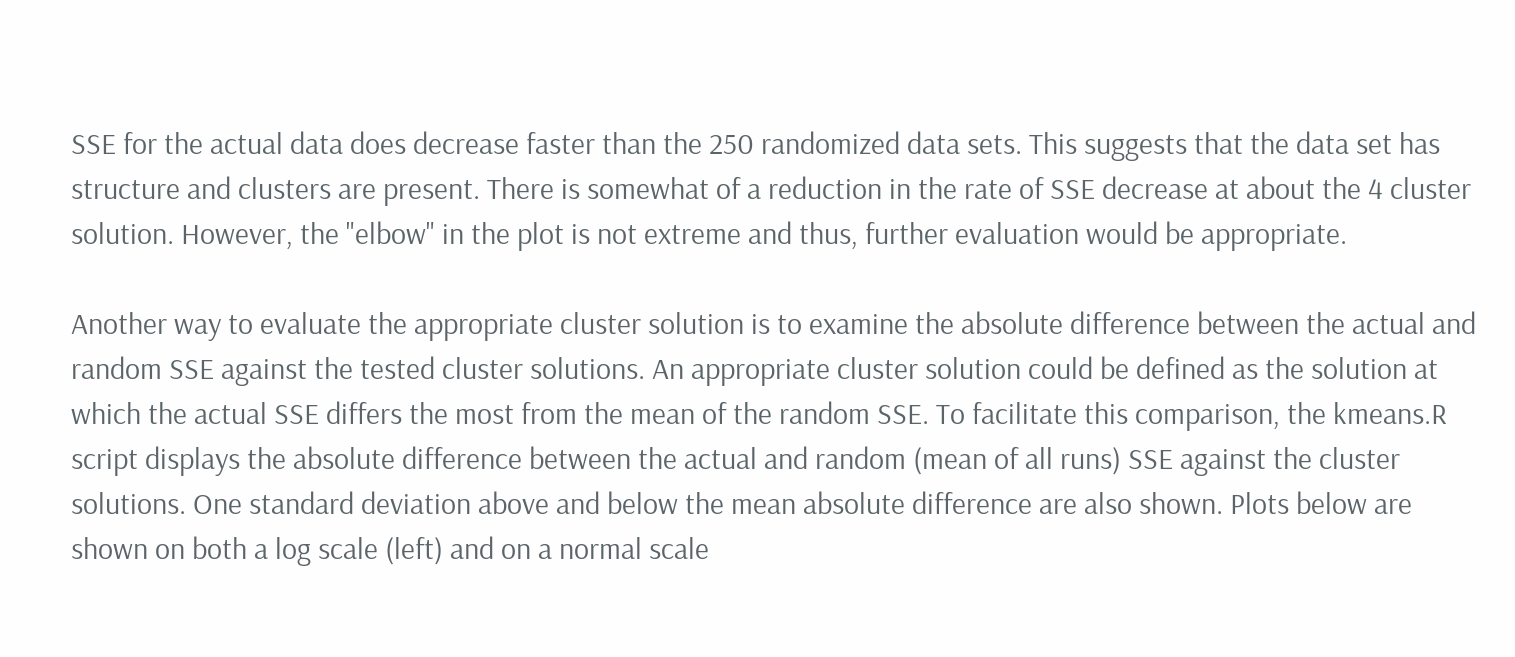SSE for the actual data does decrease faster than the 250 randomized data sets. This suggests that the data set has structure and clusters are present. There is somewhat of a reduction in the rate of SSE decrease at about the 4 cluster solution. However, the "elbow" in the plot is not extreme and thus, further evaluation would be appropriate.

Another way to evaluate the appropriate cluster solution is to examine the absolute difference between the actual and random SSE against the tested cluster solutions. An appropriate cluster solution could be defined as the solution at which the actual SSE differs the most from the mean of the random SSE. To facilitate this comparison, the kmeans.R script displays the absolute difference between the actual and random (mean of all runs) SSE against the cluster solutions. One standard deviation above and below the mean absolute difference are also shown. Plots below are shown on both a log scale (left) and on a normal scale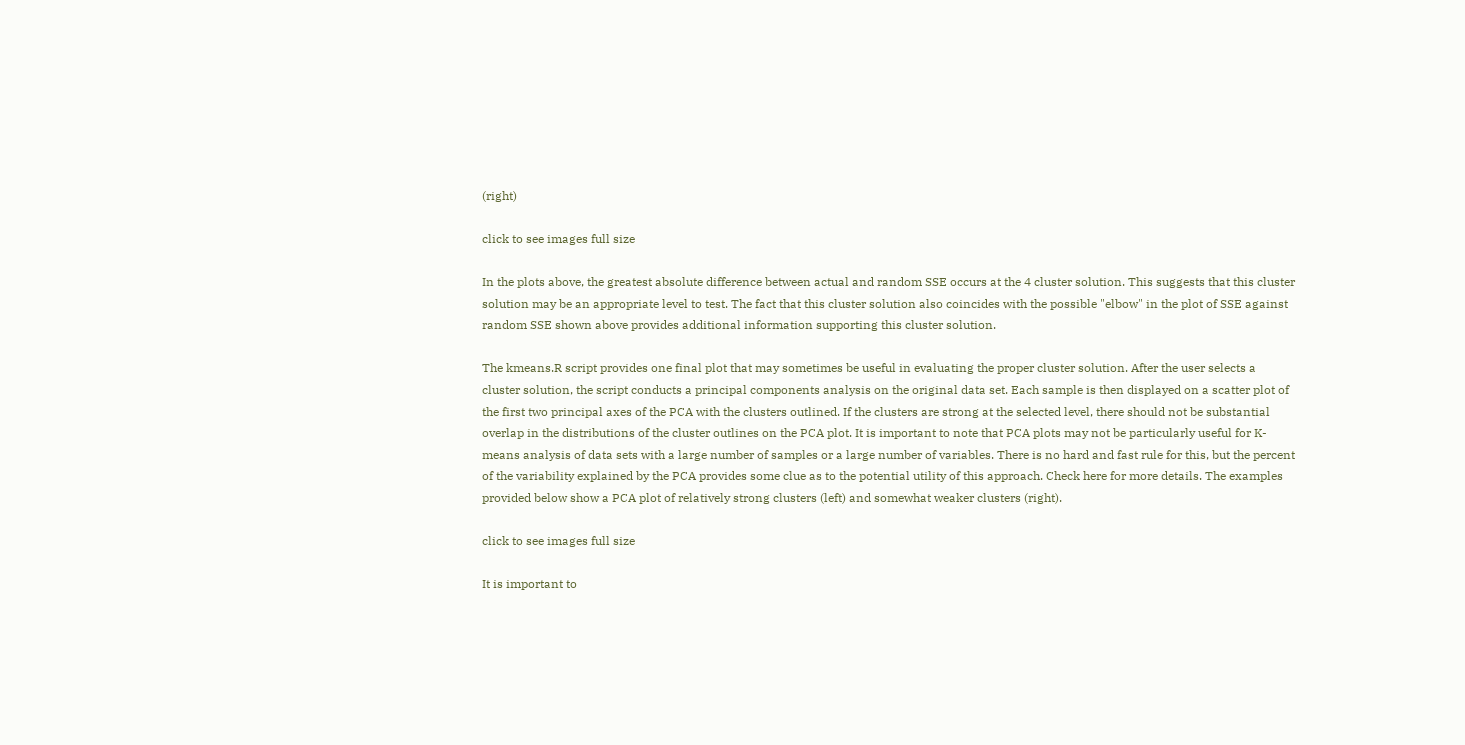(right)

click to see images full size

In the plots above, the greatest absolute difference between actual and random SSE occurs at the 4 cluster solution. This suggests that this cluster solution may be an appropriate level to test. The fact that this cluster solution also coincides with the possible "elbow" in the plot of SSE against random SSE shown above provides additional information supporting this cluster solution.

The kmeans.R script provides one final plot that may sometimes be useful in evaluating the proper cluster solution. After the user selects a cluster solution, the script conducts a principal components analysis on the original data set. Each sample is then displayed on a scatter plot of the first two principal axes of the PCA with the clusters outlined. If the clusters are strong at the selected level, there should not be substantial overlap in the distributions of the cluster outlines on the PCA plot. It is important to note that PCA plots may not be particularly useful for K-means analysis of data sets with a large number of samples or a large number of variables. There is no hard and fast rule for this, but the percent of the variability explained by the PCA provides some clue as to the potential utility of this approach. Check here for more details. The examples provided below show a PCA plot of relatively strong clusters (left) and somewhat weaker clusters (right).

click to see images full size

It is important to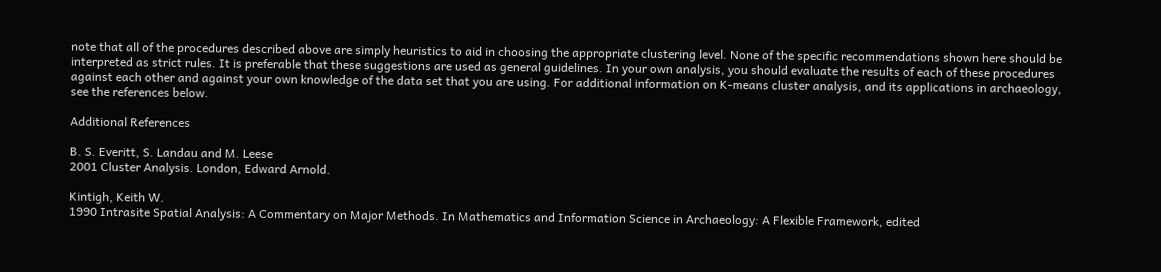note that all of the procedures described above are simply heuristics to aid in choosing the appropriate clustering level. None of the specific recommendations shown here should be interpreted as strict rules. It is preferable that these suggestions are used as general guidelines. In your own analysis, you should evaluate the results of each of these procedures against each other and against your own knowledge of the data set that you are using. For additional information on K-means cluster analysis, and its applications in archaeology, see the references below.

Additional References

B. S. Everitt, S. Landau and M. Leese
2001 Cluster Analysis. London, Edward Arnold.

Kintigh, Keith W.
1990 Intrasite Spatial Analysis: A Commentary on Major Methods. In Mathematics and Information Science in Archaeology: A Flexible Framework, edited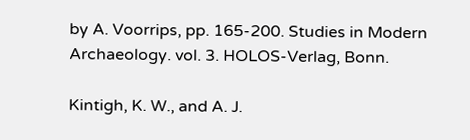by A. Voorrips, pp. 165-200. Studies in Modern Archaeology. vol. 3. HOLOS-Verlag, Bonn.

Kintigh, K. W., and A. J.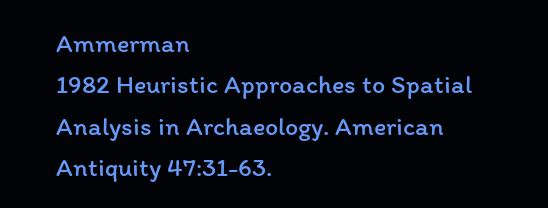Ammerman
1982 Heuristic Approaches to Spatial Analysis in Archaeology. American Antiquity 47:31-63.